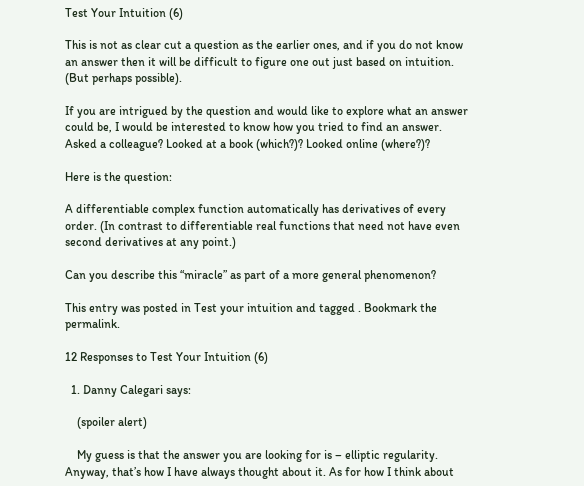Test Your Intuition (6)

This is not as clear cut a question as the earlier ones, and if you do not know an answer then it will be difficult to figure one out just based on intuition. (But perhaps possible).

If you are intrigued by the question and would like to explore what an answer could be, I would be interested to know how you tried to find an answer.  Asked a colleague? Looked at a book (which?)? Looked online (where?)?

Here is the question:

A differentiable complex function automatically has derivatives of every order. (In contrast to differentiable real functions that need not have even second derivatives at any point.)

Can you describe this “miracle” as part of a more general phenomenon?

This entry was posted in Test your intuition and tagged . Bookmark the permalink.

12 Responses to Test Your Intuition (6)

  1. Danny Calegari says:

    (spoiler alert)

    My guess is that the answer you are looking for is – elliptic regularity. Anyway, that’s how I have always thought about it. As for how I think about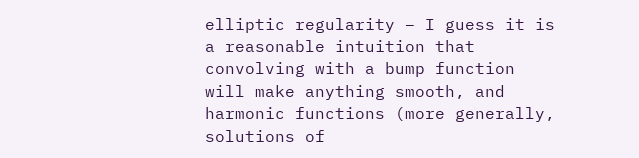elliptic regularity – I guess it is a reasonable intuition that convolving with a bump function will make anything smooth, and harmonic functions (more generally, solutions of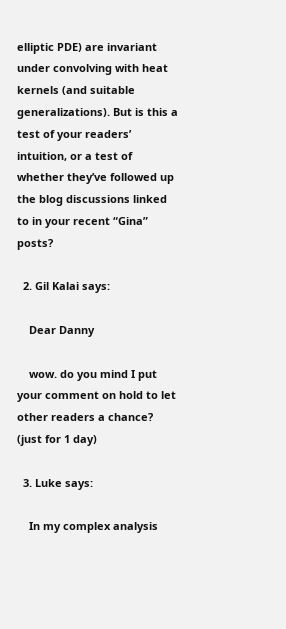elliptic PDE) are invariant under convolving with heat kernels (and suitable generalizations). But is this a test of your readers’ intuition, or a test of whether they’ve followed up the blog discussions linked to in your recent “Gina” posts?

  2. Gil Kalai says:

    Dear Danny

    wow. do you mind I put your comment on hold to let other readers a chance? (just for 1 day)

  3. Luke says:

    In my complex analysis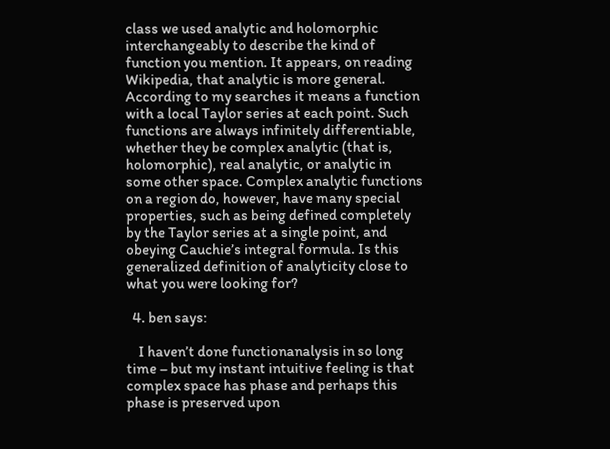class we used analytic and holomorphic interchangeably to describe the kind of function you mention. It appears, on reading Wikipedia, that analytic is more general. According to my searches it means a function with a local Taylor series at each point. Such functions are always infinitely differentiable, whether they be complex analytic (that is, holomorphic), real analytic, or analytic in some other space. Complex analytic functions on a region do, however, have many special properties, such as being defined completely by the Taylor series at a single point, and obeying Cauchie’s integral formula. Is this generalized definition of analyticity close to what you were looking for?

  4. ben says:

    I haven’t done functionanalysis in so long time – but my instant intuitive feeling is that complex space has phase and perhaps this phase is preserved upon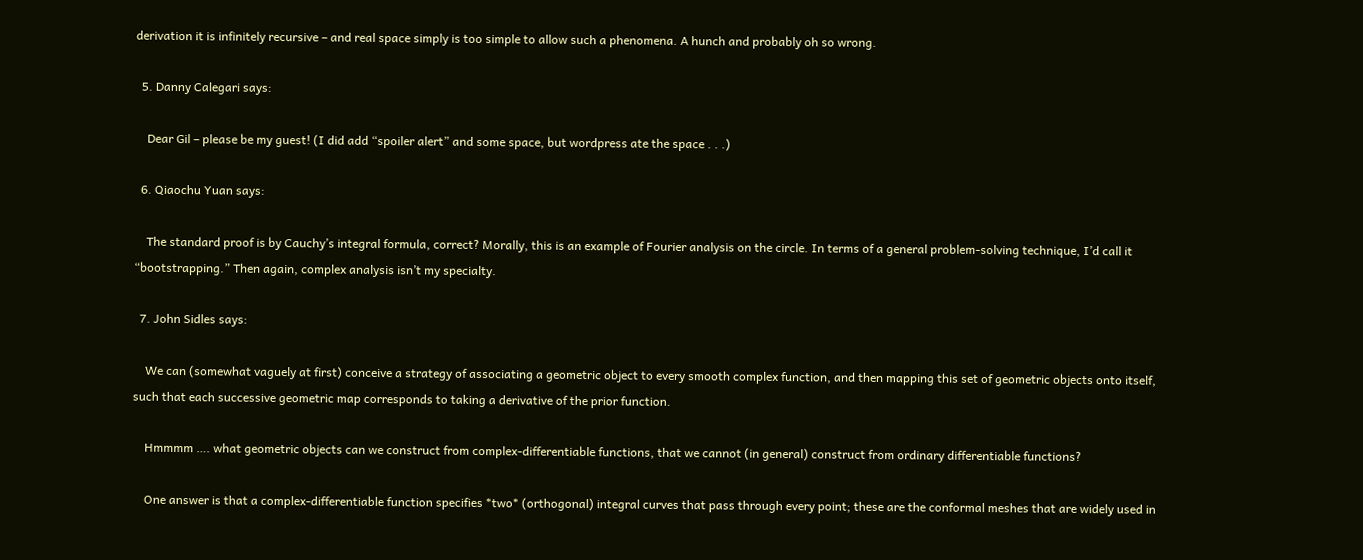derivation it is infinitely recursive – and real space simply is too simple to allow such a phenomena. A hunch and probably oh so wrong.

  5. Danny Calegari says:

    Dear Gil – please be my guest! (I did add “spoiler alert” and some space, but wordpress ate the space . . .)

  6. Qiaochu Yuan says:

    The standard proof is by Cauchy’s integral formula, correct? Morally, this is an example of Fourier analysis on the circle. In terms of a general problem-solving technique, I’d call it “bootstrapping.” Then again, complex analysis isn’t my specialty.

  7. John Sidles says:

    We can (somewhat vaguely at first) conceive a strategy of associating a geometric object to every smooth complex function, and then mapping this set of geometric objects onto itself, such that each successive geometric map corresponds to taking a derivative of the prior function.

    Hmmmm …. what geometric objects can we construct from complex-differentiable functions, that we cannot (in general) construct from ordinary differentiable functions?

    One answer is that a complex-differentiable function specifies *two* (orthogonal) integral curves that pass through every point; these are the conformal meshes that are widely used in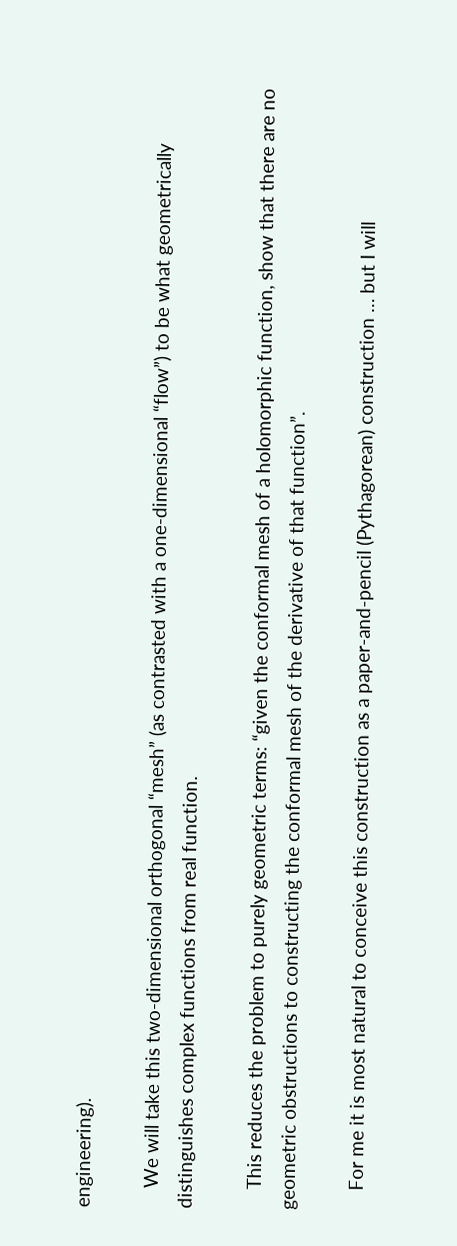engineering).

    We will take this two-dimensional orthogonal “mesh” (as contrasted with a one-dimensional “flow”) to be what geometrically distinguishes complex functions from real function.

    This reduces the problem to purely geometric terms: “given the conformal mesh of a holomorphic function, show that there are no geometric obstructions to constructing the conformal mesh of the derivative of that function”.

    For me it is most natural to conceive this construction as a paper-and-pencil (Pythagorean) construction … but I will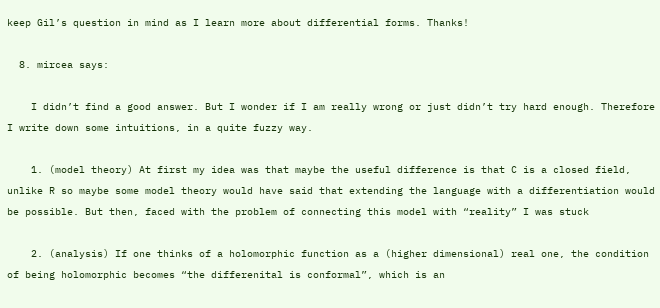keep Gil’s question in mind as I learn more about differential forms. Thanks!

  8. mircea says:

    I didn’t find a good answer. But I wonder if I am really wrong or just didn’t try hard enough. Therefore I write down some intuitions, in a quite fuzzy way.

    1. (model theory) At first my idea was that maybe the useful difference is that C is a closed field, unlike R so maybe some model theory would have said that extending the language with a differentiation would be possible. But then, faced with the problem of connecting this model with “reality” I was stuck

    2. (analysis) If one thinks of a holomorphic function as a (higher dimensional) real one, the condition of being holomorphic becomes “the differenital is conformal”, which is an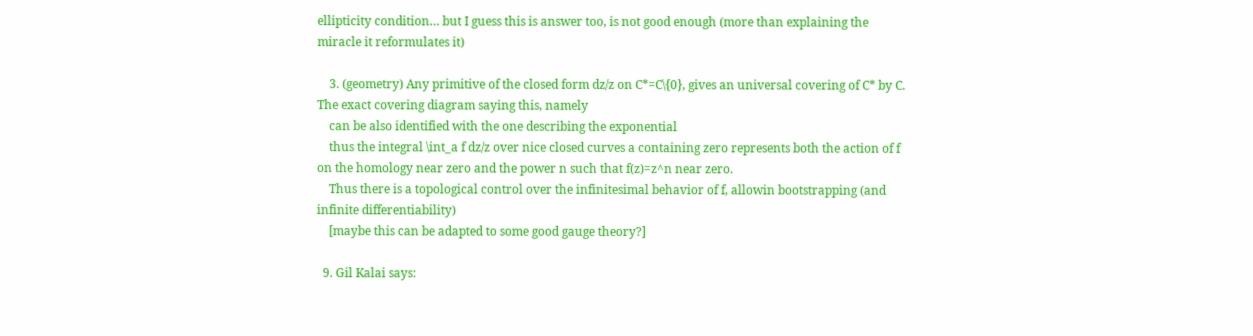ellipticity condition… but I guess this is answer too, is not good enough (more than explaining the miracle it reformulates it)

    3. (geometry) Any primitive of the closed form dz/z on C*=C\{0}, gives an universal covering of C* by C. The exact covering diagram saying this, namely
    can be also identified with the one describing the exponential
    thus the integral \int_a f dz/z over nice closed curves a containing zero represents both the action of f on the homology near zero and the power n such that f(z)=z^n near zero.
    Thus there is a topological control over the infinitesimal behavior of f, allowin bootstrapping (and infinite differentiability)
    [maybe this can be adapted to some good gauge theory?]

  9. Gil Kalai says: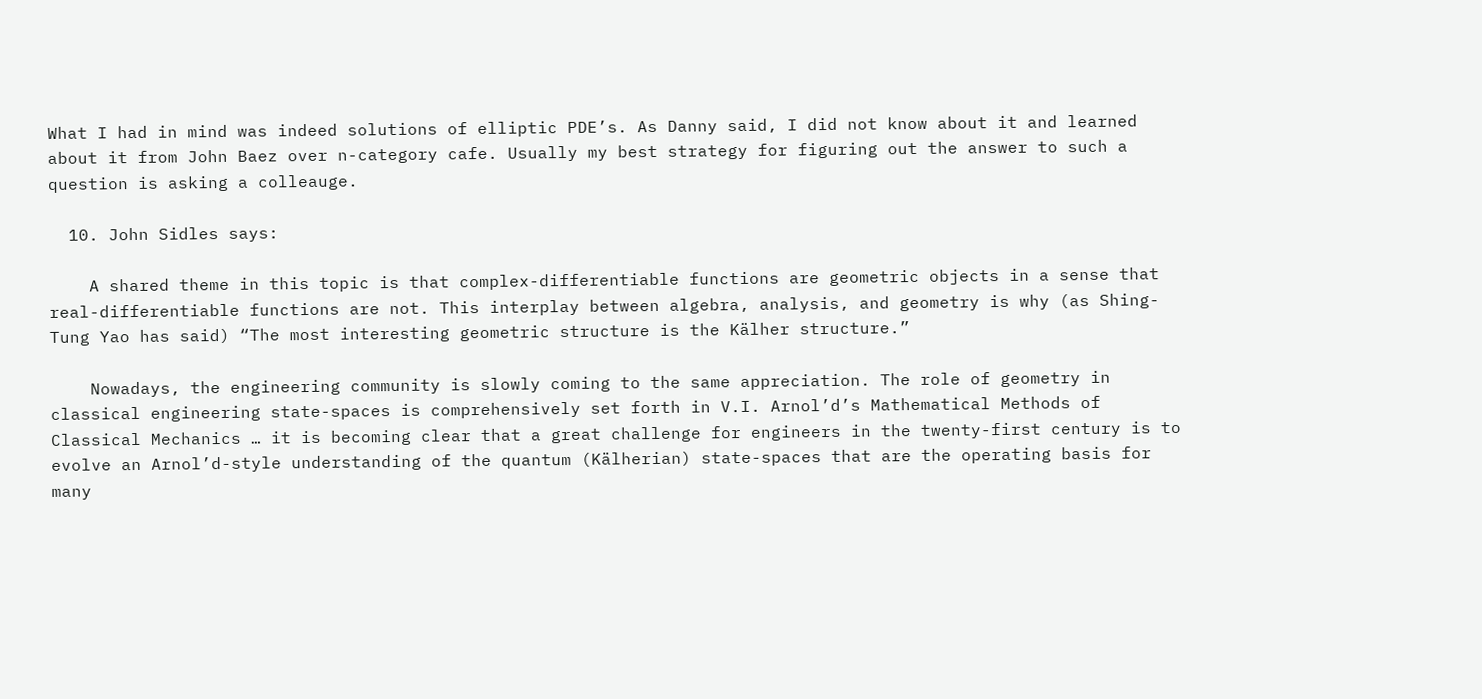What I had in mind was indeed solutions of elliptic PDE’s. As Danny said, I did not know about it and learned about it from John Baez over n-category cafe. Usually my best strategy for figuring out the answer to such a question is asking a colleauge.

  10. John Sidles says:

    A shared theme in this topic is that complex-differentiable functions are geometric objects in a sense that real-differentiable functions are not. This interplay between algebra, analysis, and geometry is why (as Shing-Tung Yao has said) “The most interesting geometric structure is the Kälher structure.”

    Nowadays, the engineering community is slowly coming to the same appreciation. The role of geometry in classical engineering state-spaces is comprehensively set forth in V.I. Arnol’d’s Mathematical Methods of Classical Mechanics … it is becoming clear that a great challenge for engineers in the twenty-first century is to evolve an Arnol’d-style understanding of the quantum (Kälherian) state-spaces that are the operating basis for many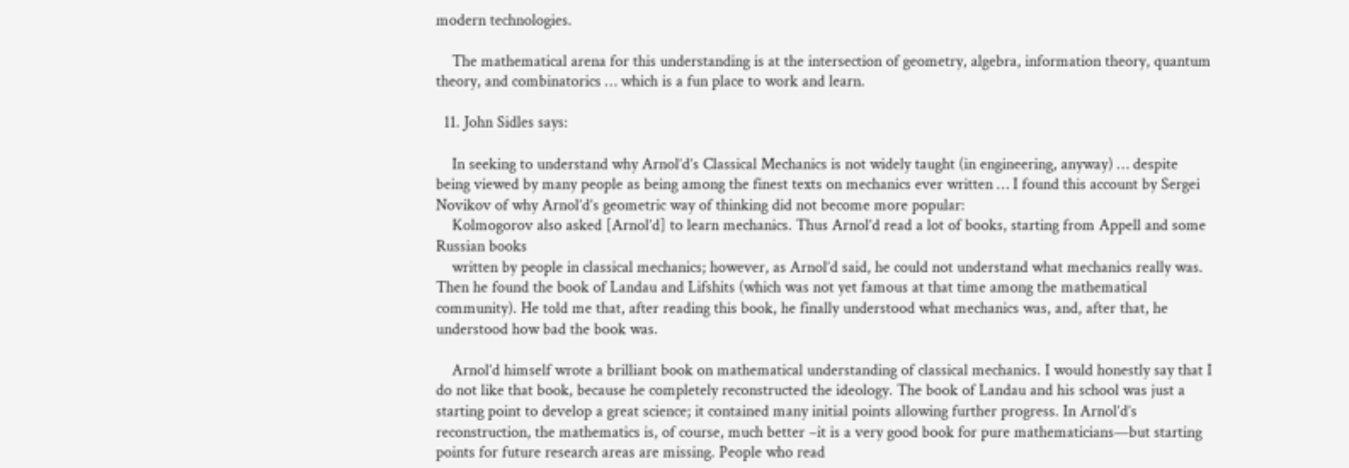modern technologies.

    The mathematical arena for this understanding is at the intersection of geometry, algebra, information theory, quantum theory, and combinatorics … which is a fun place to work and learn.

  11. John Sidles says:

    In seeking to understand why Arnol’d’s Classical Mechanics is not widely taught (in engineering, anyway) … despite being viewed by many people as being among the finest texts on mechanics ever written … I found this account by Sergei Novikov of why Arnol’d’s geometric way of thinking did not become more popular:
    Kolmogorov also asked [Arnol’d] to learn mechanics. Thus Arnol’d read a lot of books, starting from Appell and some Russian books
    written by people in classical mechanics; however, as Arnol’d said, he could not understand what mechanics really was. Then he found the book of Landau and Lifshits (which was not yet famous at that time among the mathematical community). He told me that, after reading this book, he finally understood what mechanics was, and, after that, he understood how bad the book was.

    Arnol’d himself wrote a brilliant book on mathematical understanding of classical mechanics. I would honestly say that I do not like that book, because he completely reconstructed the ideology. The book of Landau and his school was just a starting point to develop a great science; it contained many initial points allowing further progress. In Arnol’d’s reconstruction, the mathematics is, of course, much better –it is a very good book for pure mathematicians—but starting points for future research areas are missing. People who read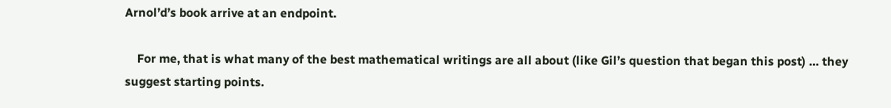Arnol’d’s book arrive at an endpoint.

    For me, that is what many of the best mathematical writings are all about (like Gil’s question that began this post) … they suggest starting points.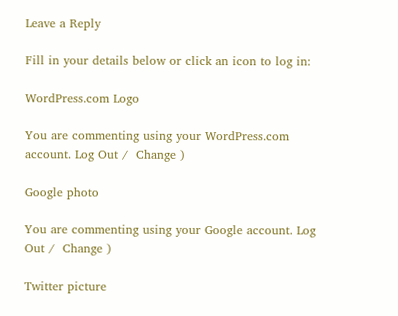Leave a Reply

Fill in your details below or click an icon to log in:

WordPress.com Logo

You are commenting using your WordPress.com account. Log Out /  Change )

Google photo

You are commenting using your Google account. Log Out /  Change )

Twitter picture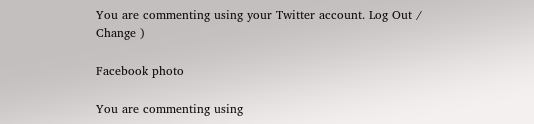You are commenting using your Twitter account. Log Out /  Change )

Facebook photo

You are commenting using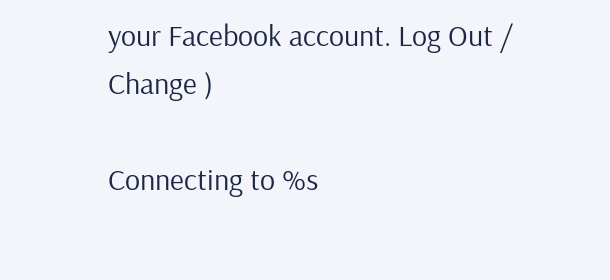your Facebook account. Log Out /  Change )

Connecting to %s